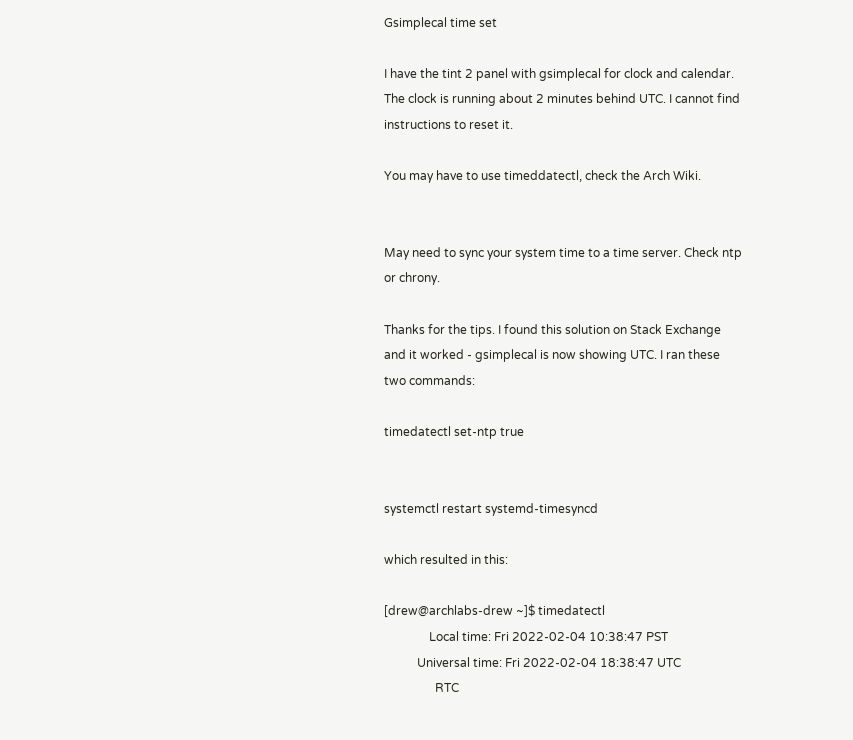Gsimplecal time set

I have the tint 2 panel with gsimplecal for clock and calendar. The clock is running about 2 minutes behind UTC. I cannot find instructions to reset it.

You may have to use timeddatectl, check the Arch Wiki.


May need to sync your system time to a time server. Check ntp or chrony.

Thanks for the tips. I found this solution on Stack Exchange and it worked - gsimplecal is now showing UTC. I ran these two commands:

timedatectl set-ntp true


systemctl restart systemd-timesyncd

which resulted in this:

[drew@archlabs-drew ~]$ timedatectl
               Local time: Fri 2022-02-04 10:38:47 PST
           Universal time: Fri 2022-02-04 18:38:47 UTC
                 RTC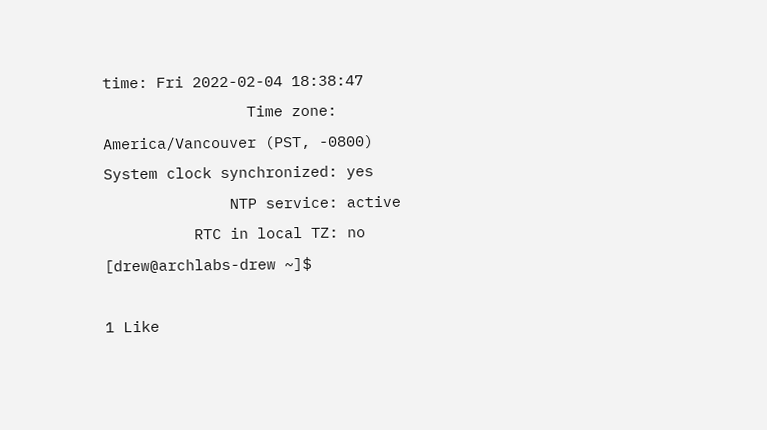time: Fri 2022-02-04 18:38:47
                Time zone: America/Vancouver (PST, -0800)
System clock synchronized: yes
              NTP service: active
          RTC in local TZ: no
[drew@archlabs-drew ~]$

1 Like